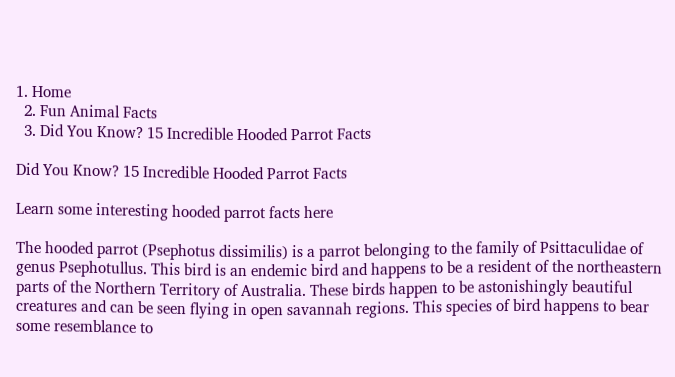1. Home
  2. Fun Animal Facts
  3. Did You Know? 15 Incredible Hooded Parrot Facts

Did You Know? 15 Incredible Hooded Parrot Facts

Learn some interesting hooded parrot facts here

The hooded parrot (Psephotus dissimilis) is a parrot belonging to the family of Psittaculidae of genus Psephotullus. This bird is an endemic bird and happens to be a resident of the northeastern parts of the Northern Territory of Australia. These birds happen to be astonishingly beautiful creatures and can be seen flying in open savannah regions. This species of bird happens to bear some resemblance to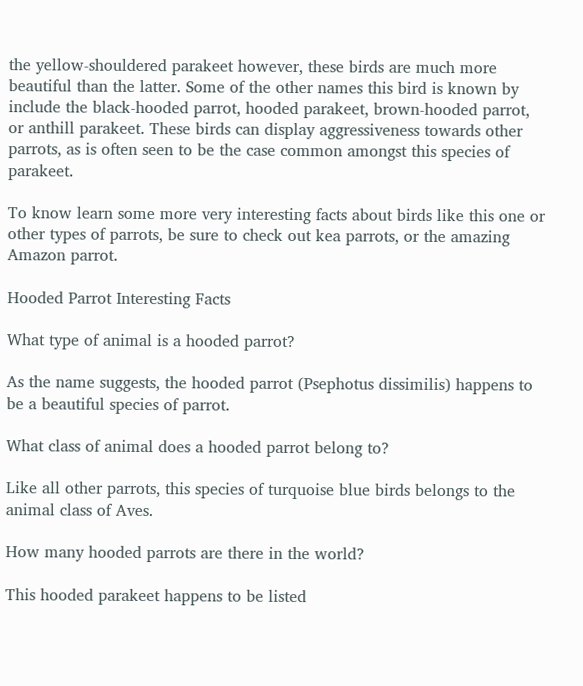the yellow-shouldered parakeet however, these birds are much more beautiful than the latter. Some of the other names this bird is known by include the black-hooded parrot, hooded parakeet, brown-hooded parrot, or anthill parakeet. These birds can display aggressiveness towards other parrots, as is often seen to be the case common amongst this species of parakeet.

To know learn some more very interesting facts about birds like this one or other types of parrots, be sure to check out kea parrots, or the amazing Amazon parrot.

Hooded Parrot Interesting Facts

What type of animal is a hooded parrot?

As the name suggests, the hooded parrot (Psephotus dissimilis) happens to be a beautiful species of parrot.

What class of animal does a hooded parrot belong to?

Like all other parrots, this species of turquoise blue birds belongs to the animal class of Aves.

How many hooded parrots are there in the world?

This hooded parakeet happens to be listed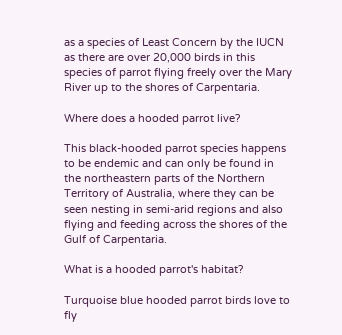as a species of Least Concern by the IUCN as there are over 20,000 birds in this species of parrot flying freely over the Mary River up to the shores of Carpentaria.

Where does a hooded parrot live?

This black-hooded parrot species happens to be endemic and can only be found in the northeastern parts of the Northern Territory of Australia, where they can be seen nesting in semi-arid regions and also flying and feeding across the shores of the Gulf of Carpentaria.

What is a hooded parrot's habitat?

Turquoise blue hooded parrot birds love to fly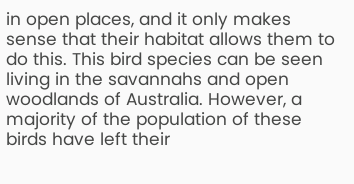in open places, and it only makes sense that their habitat allows them to do this. This bird species can be seen living in the savannahs and open woodlands of Australia. However, a majority of the population of these birds have left their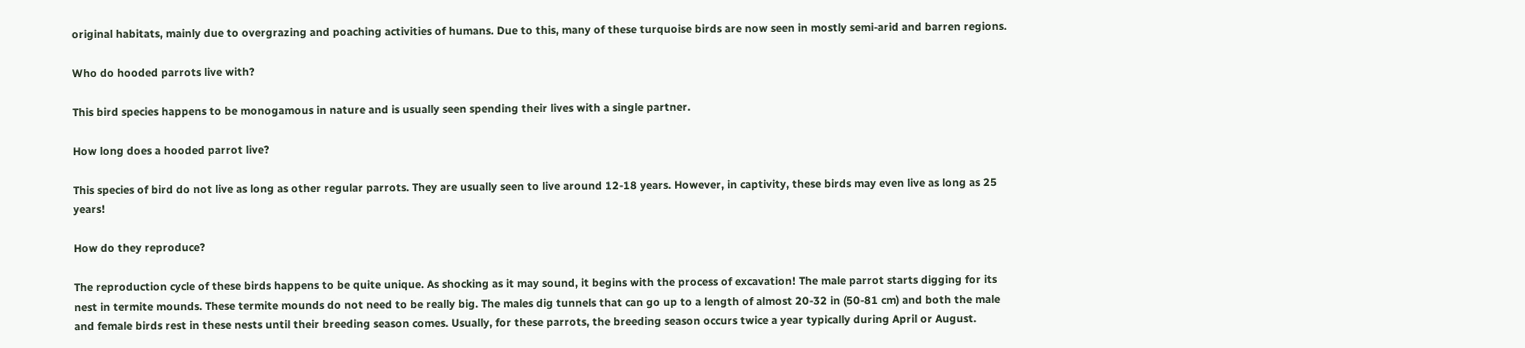original habitats, mainly due to overgrazing and poaching activities of humans. Due to this, many of these turquoise birds are now seen in mostly semi-arid and barren regions.

Who do hooded parrots live with?

This bird species happens to be monogamous in nature and is usually seen spending their lives with a single partner.

How long does a hooded parrot live?

This species of bird do not live as long as other regular parrots. They are usually seen to live around 12-18 years. However, in captivity, these birds may even live as long as 25 years!

How do they reproduce?

The reproduction cycle of these birds happens to be quite unique. As shocking as it may sound, it begins with the process of excavation! The male parrot starts digging for its nest in termite mounds. These termite mounds do not need to be really big. The males dig tunnels that can go up to a length of almost 20-32 in (50-81 cm) and both the male and female birds rest in these nests until their breeding season comes. Usually, for these parrots, the breeding season occurs twice a year typically during April or August.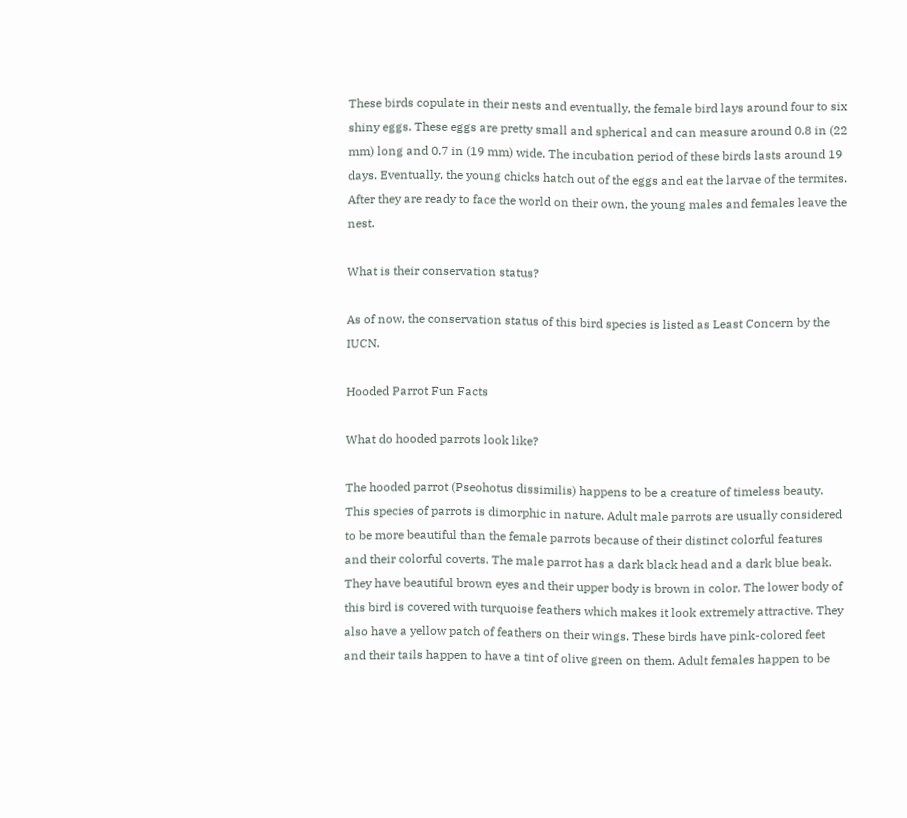These birds copulate in their nests and eventually, the female bird lays around four to six shiny eggs. These eggs are pretty small and spherical and can measure around 0.8 in (22 mm) long and 0.7 in (19 mm) wide. The incubation period of these birds lasts around 19 days. Eventually, the young chicks hatch out of the eggs and eat the larvae of the termites. After they are ready to face the world on their own, the young males and females leave the nest.

What is their conservation status?

As of now, the conservation status of this bird species is listed as Least Concern by the IUCN.

Hooded Parrot Fun Facts

What do hooded parrots look like?

The hooded parrot (Pseohotus dissimilis) happens to be a creature of timeless beauty. This species of parrots is dimorphic in nature. Adult male parrots are usually considered to be more beautiful than the female parrots because of their distinct colorful features and their colorful coverts. The male parrot has a dark black head and a dark blue beak. They have beautiful brown eyes and their upper body is brown in color. The lower body of this bird is covered with turquoise feathers which makes it look extremely attractive. They also have a yellow patch of feathers on their wings. These birds have pink-colored feet and their tails happen to have a tint of olive green on them. Adult females happen to be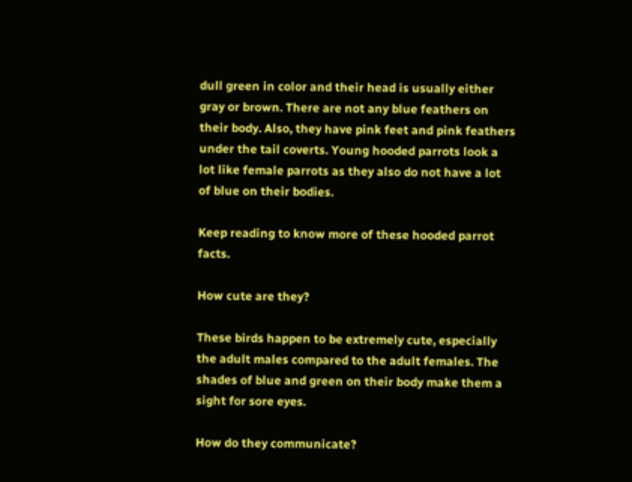dull green in color and their head is usually either gray or brown. There are not any blue feathers on their body. Also, they have pink feet and pink feathers under the tail coverts. Young hooded parrots look a lot like female parrots as they also do not have a lot of blue on their bodies.

Keep reading to know more of these hooded parrot facts.

How cute are they?

These birds happen to be extremely cute, especially the adult males compared to the adult females. The shades of blue and green on their body make them a sight for sore eyes.

How do they communicate?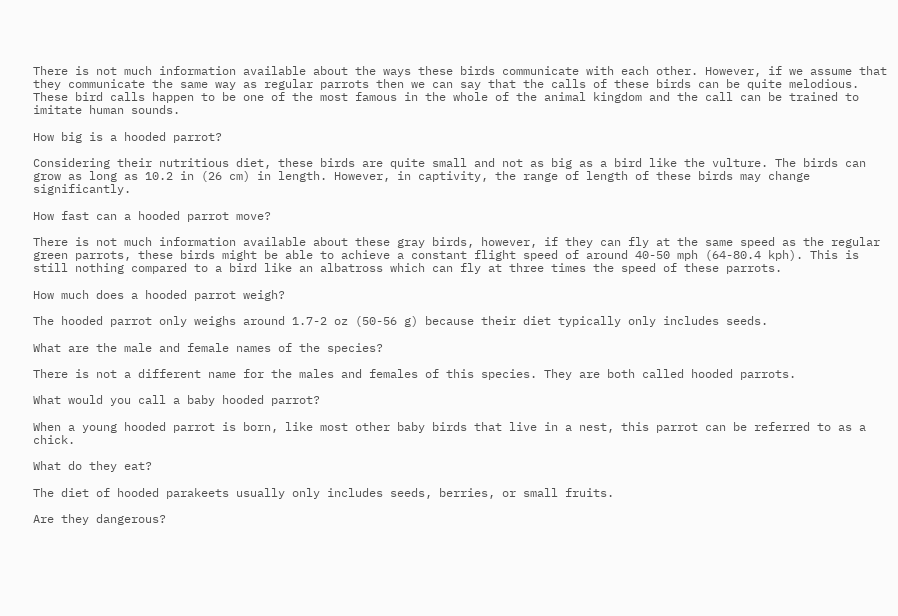There is not much information available about the ways these birds communicate with each other. However, if we assume that they communicate the same way as regular parrots then we can say that the calls of these birds can be quite melodious. These bird calls happen to be one of the most famous in the whole of the animal kingdom and the call can be trained to imitate human sounds.

How big is a hooded parrot?

Considering their nutritious diet, these birds are quite small and not as big as a bird like the vulture. The birds can grow as long as 10.2 in (26 cm) in length. However, in captivity, the range of length of these birds may change significantly.

How fast can a hooded parrot move?

There is not much information available about these gray birds, however, if they can fly at the same speed as the regular green parrots, these birds might be able to achieve a constant flight speed of around 40-50 mph (64-80.4 kph). This is still nothing compared to a bird like an albatross which can fly at three times the speed of these parrots.

How much does a hooded parrot weigh?

The hooded parrot only weighs around 1.7-2 oz (50-56 g) because their diet typically only includes seeds.

What are the male and female names of the species?

There is not a different name for the males and females of this species. They are both called hooded parrots.

What would you call a baby hooded parrot?

When a young hooded parrot is born, like most other baby birds that live in a nest, this parrot can be referred to as a chick.

What do they eat?

The diet of hooded parakeets usually only includes seeds, berries, or small fruits.

Are they dangerous?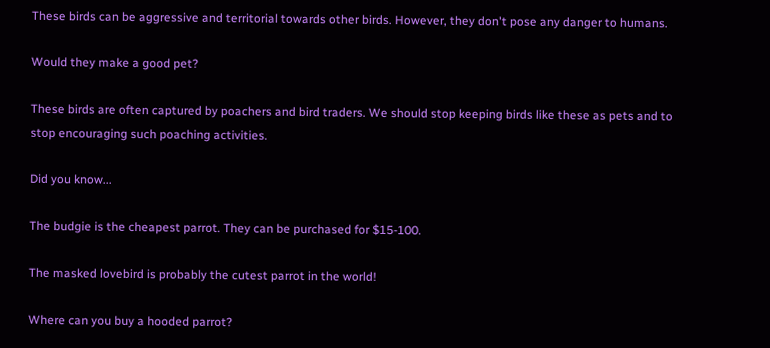These birds can be aggressive and territorial towards other birds. However, they don't pose any danger to humans.

Would they make a good pet?

These birds are often captured by poachers and bird traders. We should stop keeping birds like these as pets and to stop encouraging such poaching activities.

Did you know...

The budgie is the cheapest parrot. They can be purchased for $15-100.

The masked lovebird is probably the cutest parrot in the world!

Where can you buy a hooded parrot?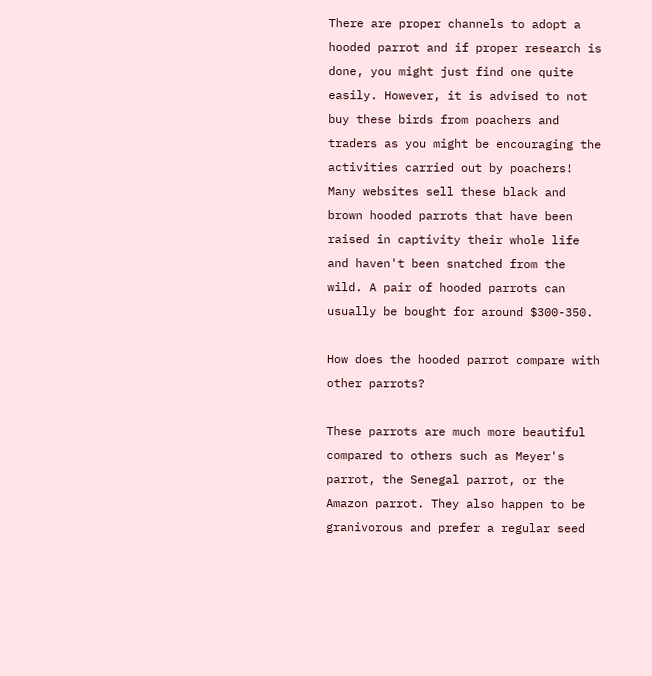There are proper channels to adopt a hooded parrot and if proper research is done, you might just find one quite easily. However, it is advised to not buy these birds from poachers and traders as you might be encouraging the activities carried out by poachers! Many websites sell these black and brown hooded parrots that have been raised in captivity their whole life and haven't been snatched from the wild. A pair of hooded parrots can usually be bought for around $300-350.

How does the hooded parrot compare with other parrots?

These parrots are much more beautiful compared to others such as Meyer's parrot, the Senegal parrot, or the Amazon parrot. They also happen to be granivorous and prefer a regular seed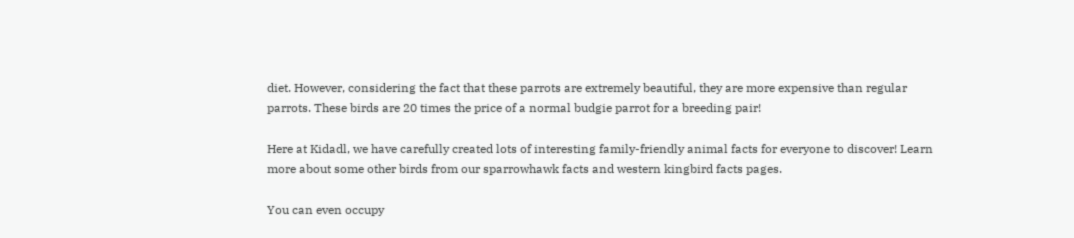diet. However, considering the fact that these parrots are extremely beautiful, they are more expensive than regular parrots. These birds are 20 times the price of a normal budgie parrot for a breeding pair!

Here at Kidadl, we have carefully created lots of interesting family-friendly animal facts for everyone to discover! Learn more about some other birds from our sparrowhawk facts and western kingbird facts pages.

You can even occupy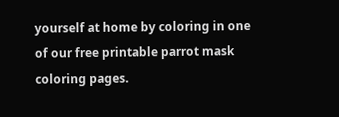yourself at home by coloring in one of our free printable parrot mask coloring pages.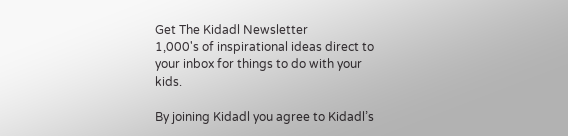Get The Kidadl Newsletter
1,000's of inspirational ideas direct to your inbox for things to do with your kids.

By joining Kidadl you agree to Kidadl’s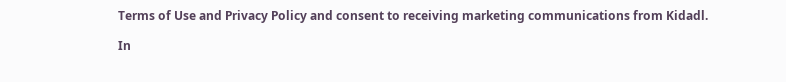Terms of Use and Privacy Policy and consent to receiving marketing communications from Kidadl.

In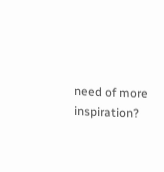need of more inspiration?